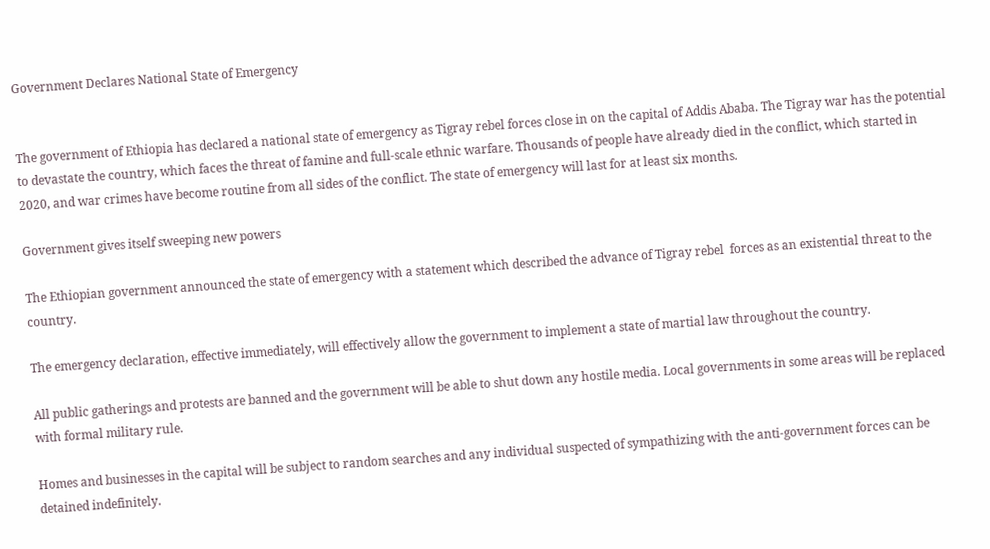Government Declares National State of Emergency


The government of Ethiopia has declared a national state of emergency as Tigray rebel forces close in on the capital of Addis Ababa. The Tigray war has the potential to devastate the country, which faces the threat of famine and full-scale ethnic warfare. Thousands of people have already died in the conflict, which started in 2020, and war crimes have become routine from all sides of the conflict. The state of emergency will last for at least six months.

Government gives itself sweeping new powers

The Ethiopian government announced the state of emergency with a statement which described the advance of Tigray rebel  forces as an existential threat to the country.

The emergency declaration, effective immediately, will effectively allow the government to implement a state of martial law throughout the country.

All public gatherings and protests are banned and the government will be able to shut down any hostile media. Local governments in some areas will be replaced with formal military rule.

Homes and businesses in the capital will be subject to random searches and any individual suspected of sympathizing with the anti-government forces can be detained indefinitely.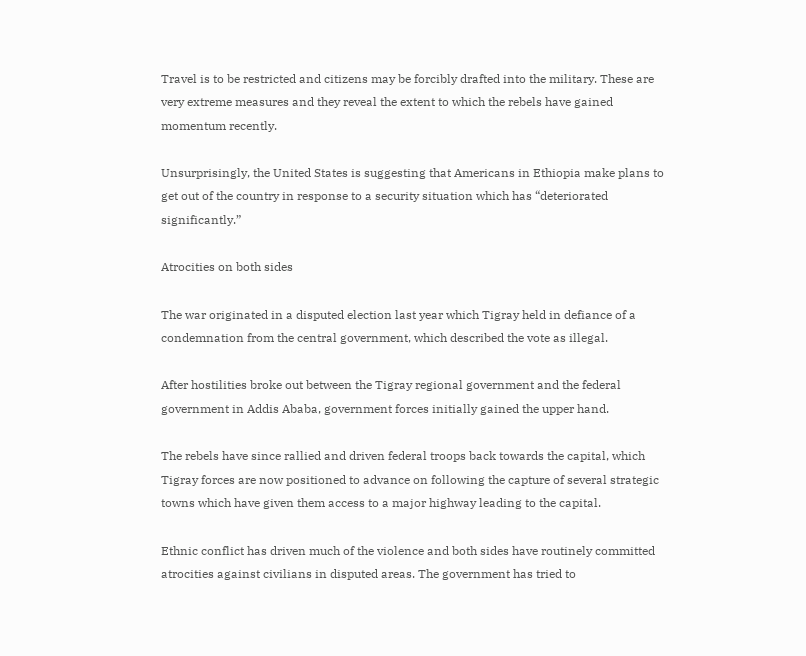Travel is to be restricted and citizens may be forcibly drafted into the military. These are very extreme measures and they reveal the extent to which the rebels have gained momentum recently.

Unsurprisingly, the United States is suggesting that Americans in Ethiopia make plans to get out of the country in response to a security situation which has “deteriorated significantly.”

Atrocities on both sides

The war originated in a disputed election last year which Tigray held in defiance of a condemnation from the central government, which described the vote as illegal.

After hostilities broke out between the Tigray regional government and the federal government in Addis Ababa, government forces initially gained the upper hand.

The rebels have since rallied and driven federal troops back towards the capital, which Tigray forces are now positioned to advance on following the capture of several strategic towns which have given them access to a major highway leading to the capital.

Ethnic conflict has driven much of the violence and both sides have routinely committed atrocities against civilians in disputed areas. The government has tried to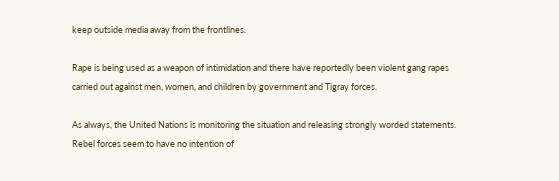keep outside media away from the frontlines.

Rape is being used as a weapon of intimidation and there have reportedly been violent gang rapes carried out against men, women, and children by government and Tigray forces.

As always, the United Nations is monitoring the situation and releasing strongly worded statements. Rebel forces seem to have no intention of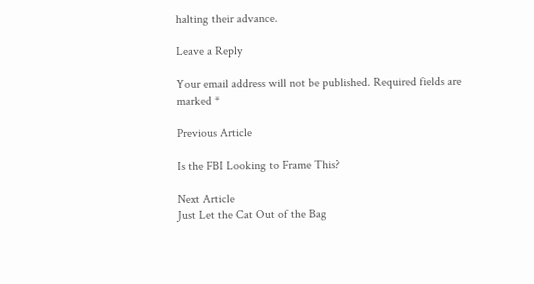halting their advance.

Leave a Reply

Your email address will not be published. Required fields are marked *

Previous Article

Is the FBI Looking to Frame This?

Next Article
Just Let the Cat Out of the Bag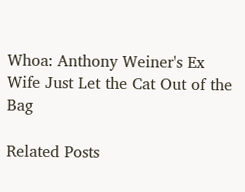Whoa: Anthony Weiner's Ex Wife Just Let the Cat Out of the Bag

Related Posts